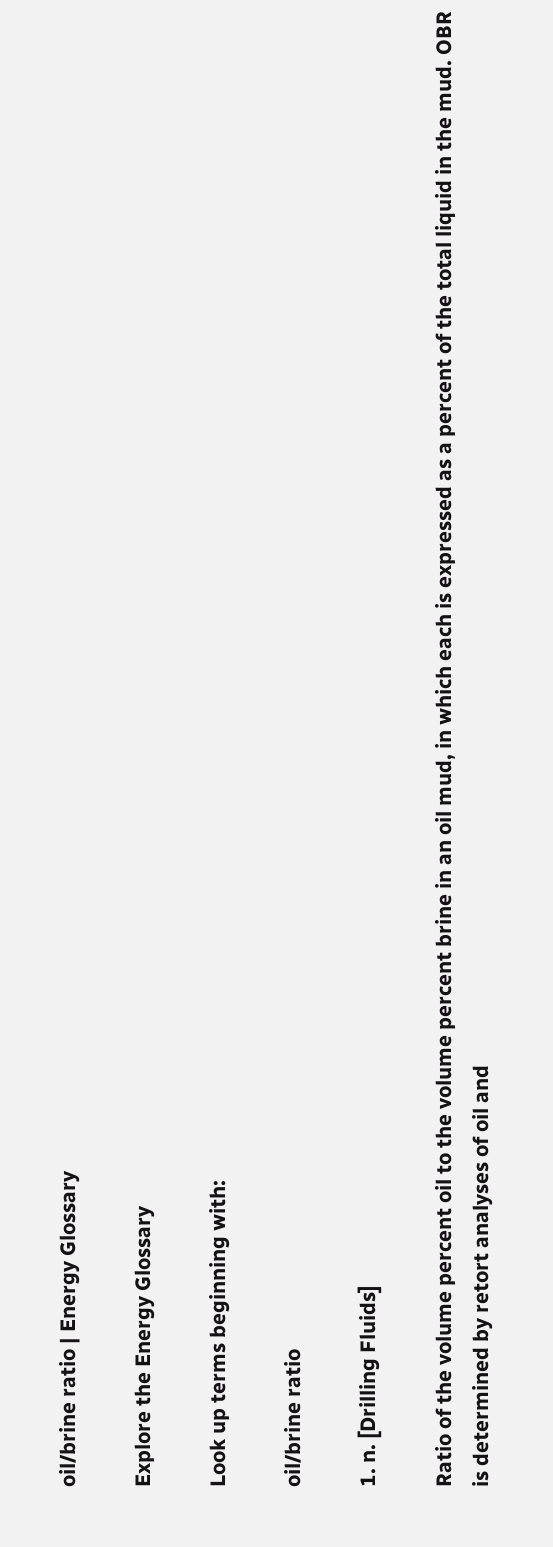oil/brine ratio | Energy Glossary

Explore the Energy Glossary

Look up terms beginning with:

oil/brine ratio

1. n. [Drilling Fluids]

Ratio of the volume percent oil to the volume percent brine in an oil mud, in which each is expressed as a percent of the total liquid in the mud. OBR is determined by retort analyses of oil and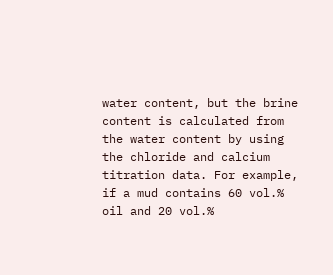water content, but the brine content is calculated from the water content by using the chloride and calcium titration data. For example, if a mud contains 60 vol.% oil and 20 vol.%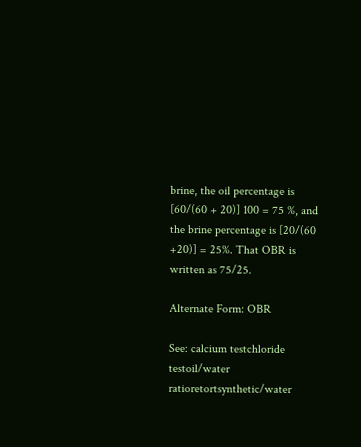brine, the oil percentage is [60/(60 + 20)] 100 = 75 %, and the brine percentage is [20/(60 +20)] = 25%. That OBR is written as 75/25.

Alternate Form: OBR

See: calcium testchloride testoil/water ratioretortsynthetic/water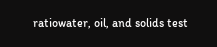ratiowater, oil, and solids test